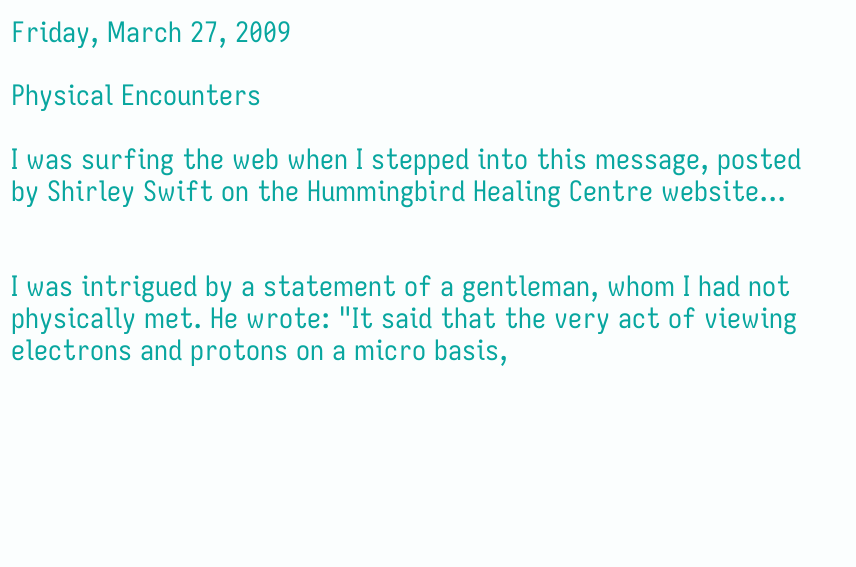Friday, March 27, 2009

Physical Encounters

I was surfing the web when I stepped into this message, posted by Shirley Swift on the Hummingbird Healing Centre website...


I was intrigued by a statement of a gentleman, whom I had not physically met. He wrote: "It said that the very act of viewing electrons and protons on a micro basis,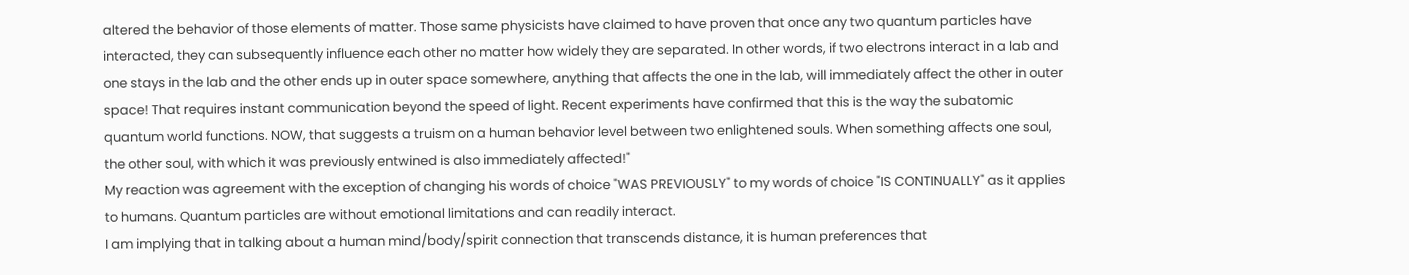altered the behavior of those elements of matter. Those same physicists have claimed to have proven that once any two quantum particles have interacted, they can subsequently influence each other no matter how widely they are separated. In other words, if two electrons interact in a lab and one stays in the lab and the other ends up in outer space somewhere, anything that affects the one in the lab, will immediately affect the other in outer space! That requires instant communication beyond the speed of light. Recent experiments have confirmed that this is the way the subatomic quantum world functions. NOW, that suggests a truism on a human behavior level between two enlightened souls. When something affects one soul, the other soul, with which it was previously entwined is also immediately affected!"
My reaction was agreement with the exception of changing his words of choice "WAS PREVIOUSLY" to my words of choice "IS CONTINUALLY" as it applies to humans. Quantum particles are without emotional limitations and can readily interact.
I am implying that in talking about a human mind/body/spirit connection that transcends distance, it is human preferences that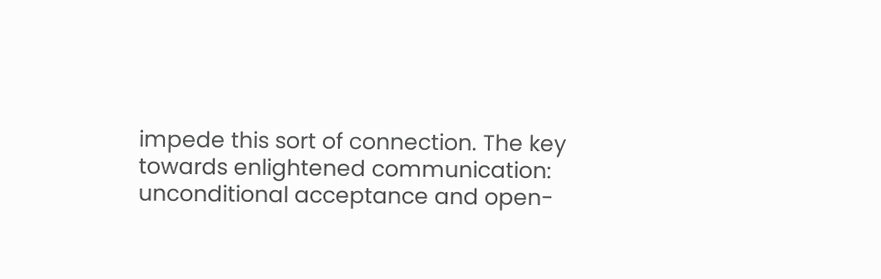impede this sort of connection. The key towards enlightened communication: unconditional acceptance and open-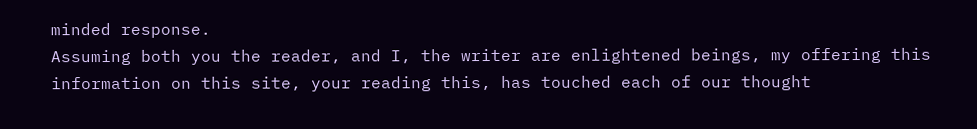minded response.
Assuming both you the reader, and I, the writer are enlightened beings, my offering this information on this site, your reading this, has touched each of our thought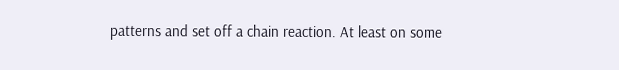patterns and set off a chain reaction. At least on some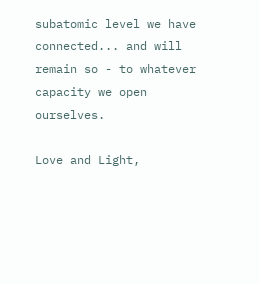subatomic level we have connected... and will remain so - to whatever capacity we open ourselves.

Love and Light,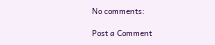No comments:

Post a Comment